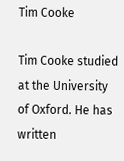Tim Cooke

Tim Cooke studied at the University of Oxford. He has written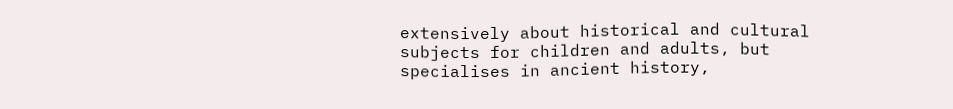extensively about historical and cultural subjects for children and adults, but specialises in ancient history,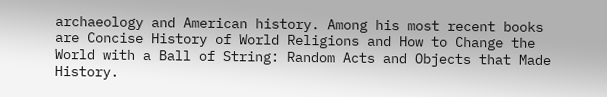archaeology and American history. Among his most recent books are Concise History of World Religions and How to Change the World with a Ball of String: Random Acts and Objects that Made History.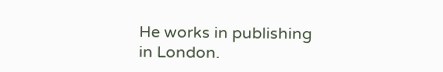He works in publishing in London.